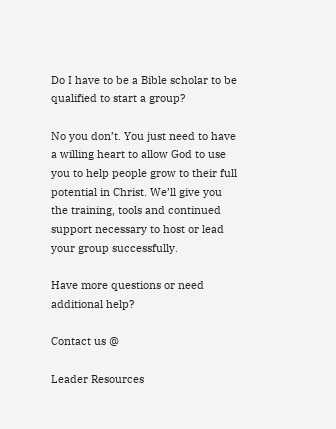Do I have to be a Bible scholar to be qualified to start a group?

No you don’t. You just need to have a willing heart to allow God to use you to help people grow to their full potential in Christ. We’ll give you the training, tools and continued support necessary to host or lead your group successfully.

Have more questions or need additional help?

Contact us @

Leader Resources